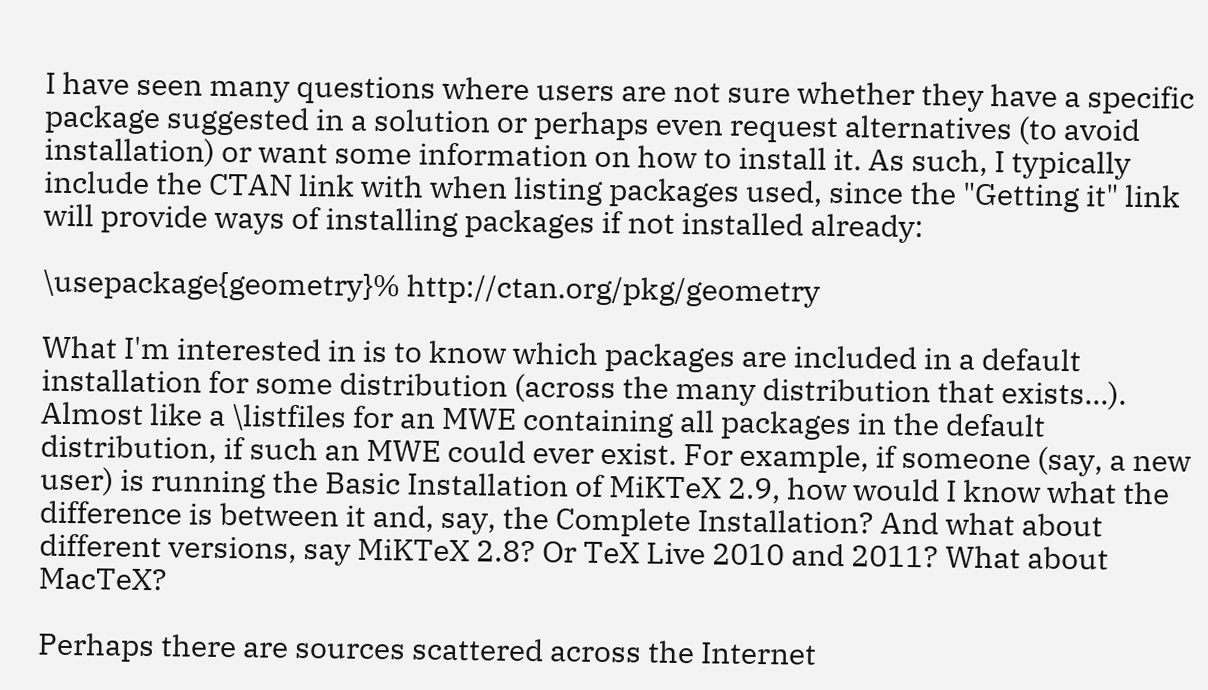I have seen many questions where users are not sure whether they have a specific package suggested in a solution or perhaps even request alternatives (to avoid installation) or want some information on how to install it. As such, I typically include the CTAN link with when listing packages used, since the "Getting it" link will provide ways of installing packages if not installed already:

\usepackage{geometry}% http://ctan.org/pkg/geometry

What I'm interested in is to know which packages are included in a default installation for some distribution (across the many distribution that exists...). Almost like a \listfiles for an MWE containing all packages in the default distribution, if such an MWE could ever exist. For example, if someone (say, a new user) is running the Basic Installation of MiKTeX 2.9, how would I know what the difference is between it and, say, the Complete Installation? And what about different versions, say MiKTeX 2.8? Or TeX Live 2010 and 2011? What about MacTeX?

Perhaps there are sources scattered across the Internet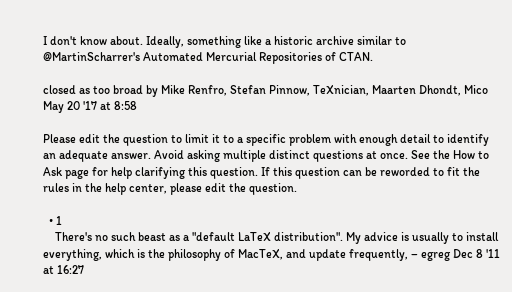I don't know about. Ideally, something like a historic archive similar to @MartinScharrer's Automated Mercurial Repositories of CTAN.

closed as too broad by Mike Renfro, Stefan Pinnow, TeXnician, Maarten Dhondt, Mico May 20 '17 at 8:58

Please edit the question to limit it to a specific problem with enough detail to identify an adequate answer. Avoid asking multiple distinct questions at once. See the How to Ask page for help clarifying this question. If this question can be reworded to fit the rules in the help center, please edit the question.

  • 1
    There's no such beast as a "default LaTeX distribution". My advice is usually to install everything, which is the philosophy of MacTeX, and update frequently, – egreg Dec 8 '11 at 16:27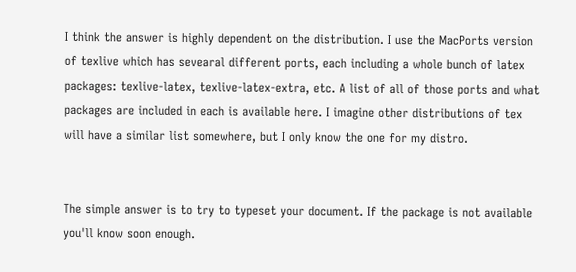I think the answer is highly dependent on the distribution. I use the MacPorts version of texlive which has sevearal different ports, each including a whole bunch of latex packages: texlive-latex, texlive-latex-extra, etc. A list of all of those ports and what packages are included in each is available here. I imagine other distributions of tex will have a similar list somewhere, but I only know the one for my distro.


The simple answer is to try to typeset your document. If the package is not available you'll know soon enough.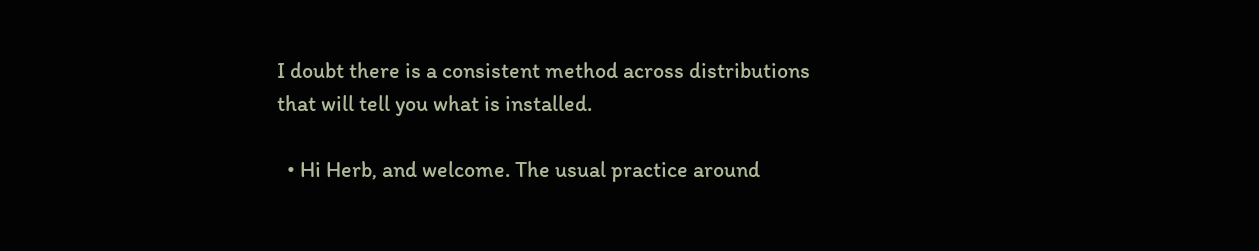I doubt there is a consistent method across distributions that will tell you what is installed.

  • Hi Herb, and welcome. The usual practice around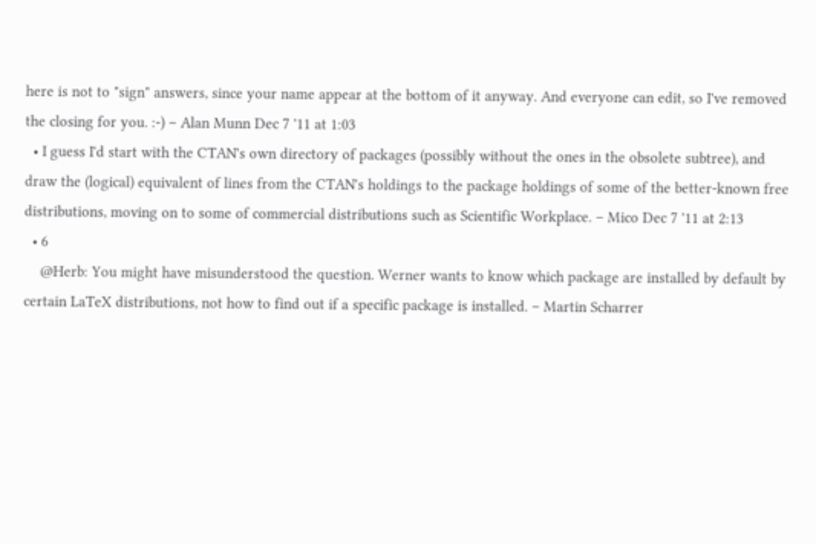here is not to "sign" answers, since your name appear at the bottom of it anyway. And everyone can edit, so I've removed the closing for you. :-) – Alan Munn Dec 7 '11 at 1:03
  • I guess I'd start with the CTAN's own directory of packages (possibly without the ones in the obsolete subtree), and draw the (logical) equivalent of lines from the CTAN's holdings to the package holdings of some of the better-known free distributions, moving on to some of commercial distributions such as Scientific Workplace. – Mico Dec 7 '11 at 2:13
  • 6
    @Herb: You might have misunderstood the question. Werner wants to know which package are installed by default by certain LaTeX distributions, not how to find out if a specific package is installed. – Martin Scharrer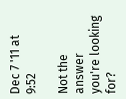Dec 7 '11 at 9:52

Not the answer you're looking for?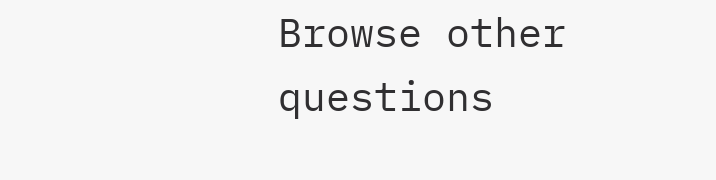Browse other questions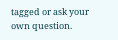tagged or ask your own question.